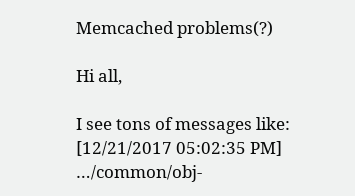Memcached problems(?)

Hi all,

I see tons of messages like:
[12/21/2017 05:02:35 PM] …/common/obj-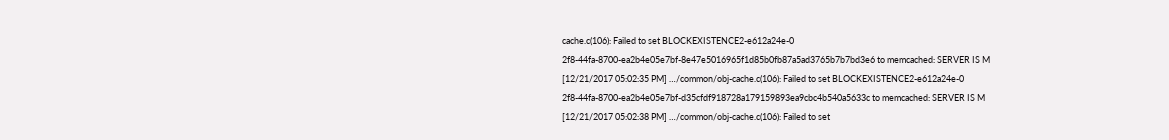cache.c(106): Failed to set BLOCKEXISTENCE2-e612a24e-0
2f8-44fa-8700-ea2b4e05e7bf-8e47e5016965f1d85b0fb87a5ad3765b7b7bd3e6 to memcached: SERVER IS M
[12/21/2017 05:02:35 PM] …/common/obj-cache.c(106): Failed to set BLOCKEXISTENCE2-e612a24e-0
2f8-44fa-8700-ea2b4e05e7bf-d35cfdf918728a179159893ea9cbc4b540a5633c to memcached: SERVER IS M
[12/21/2017 05:02:38 PM] …/common/obj-cache.c(106): Failed to set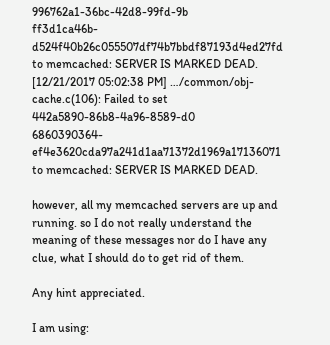996762a1-36bc-42d8-99fd-9b
ff3d1ca46b-d524f40b26c055507df74b7bbdf87193d4ed27fd to memcached: SERVER IS MARKED DEAD.
[12/21/2017 05:02:38 PM] …/common/obj-cache.c(106): Failed to set 442a5890-86b8-4a96-8589-d0
6860390364-ef4e3620cda97a241d1aa71372d1969a17136071 to memcached: SERVER IS MARKED DEAD.

however, all my memcached servers are up and running. so I do not really understand the meaning of these messages nor do I have any clue, what I should do to get rid of them.

Any hint appreciated.

I am using: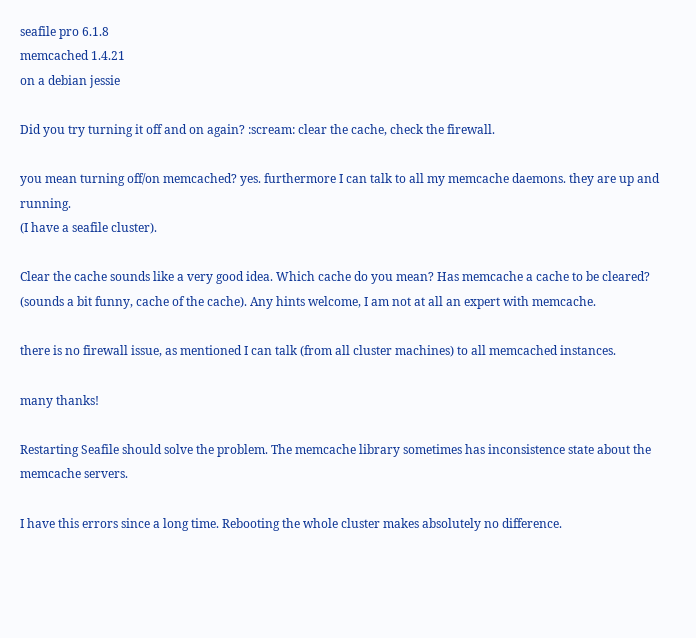seafile pro 6.1.8
memcached 1.4.21
on a debian jessie

Did you try turning it off and on again? :scream: clear the cache, check the firewall.

you mean turning off/on memcached? yes. furthermore I can talk to all my memcache daemons. they are up and running.
(I have a seafile cluster).

Clear the cache sounds like a very good idea. Which cache do you mean? Has memcache a cache to be cleared? (sounds a bit funny, cache of the cache). Any hints welcome, I am not at all an expert with memcache.

there is no firewall issue, as mentioned I can talk (from all cluster machines) to all memcached instances.

many thanks!

Restarting Seafile should solve the problem. The memcache library sometimes has inconsistence state about the memcache servers.

I have this errors since a long time. Rebooting the whole cluster makes absolutely no difference.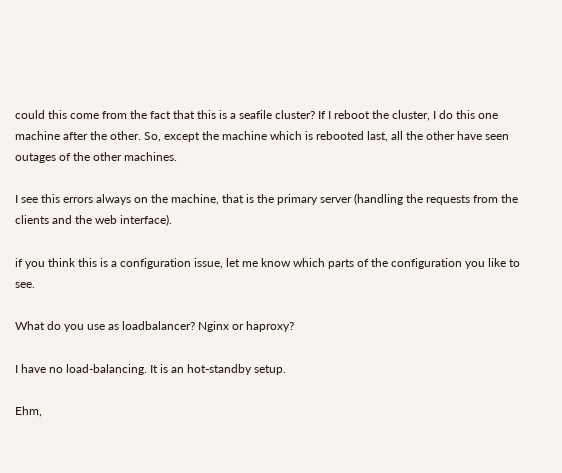could this come from the fact that this is a seafile cluster? If I reboot the cluster, I do this one machine after the other. So, except the machine which is rebooted last, all the other have seen outages of the other machines.

I see this errors always on the machine, that is the primary server (handling the requests from the clients and the web interface).

if you think this is a configuration issue, let me know which parts of the configuration you like to see.

What do you use as loadbalancer? Nginx or haproxy?

I have no load-balancing. It is an hot-standby setup.

Ehm,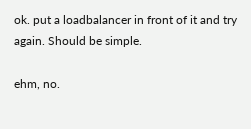ok. put a loadbalancer in front of it and try again. Should be simple.

ehm, no.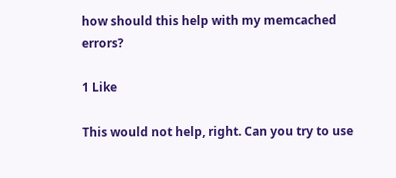how should this help with my memcached errors?

1 Like

This would not help, right. Can you try to use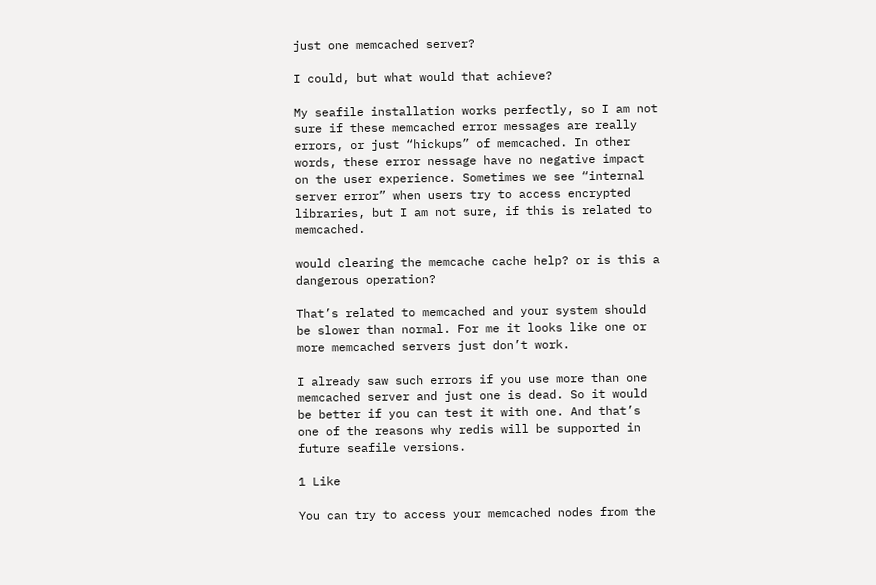just one memcached server?

I could, but what would that achieve?

My seafile installation works perfectly, so I am not sure if these memcached error messages are really errors, or just “hickups” of memcached. In other words, these error nessage have no negative impact on the user experience. Sometimes we see “internal server error” when users try to access encrypted libraries, but I am not sure, if this is related to memcached.

would clearing the memcache cache help? or is this a dangerous operation?

That’s related to memcached and your system should be slower than normal. For me it looks like one or more memcached servers just don’t work.

I already saw such errors if you use more than one memcached server and just one is dead. So it would be better if you can test it with one. And that’s one of the reasons why redis will be supported in future seafile versions.

1 Like

You can try to access your memcached nodes from the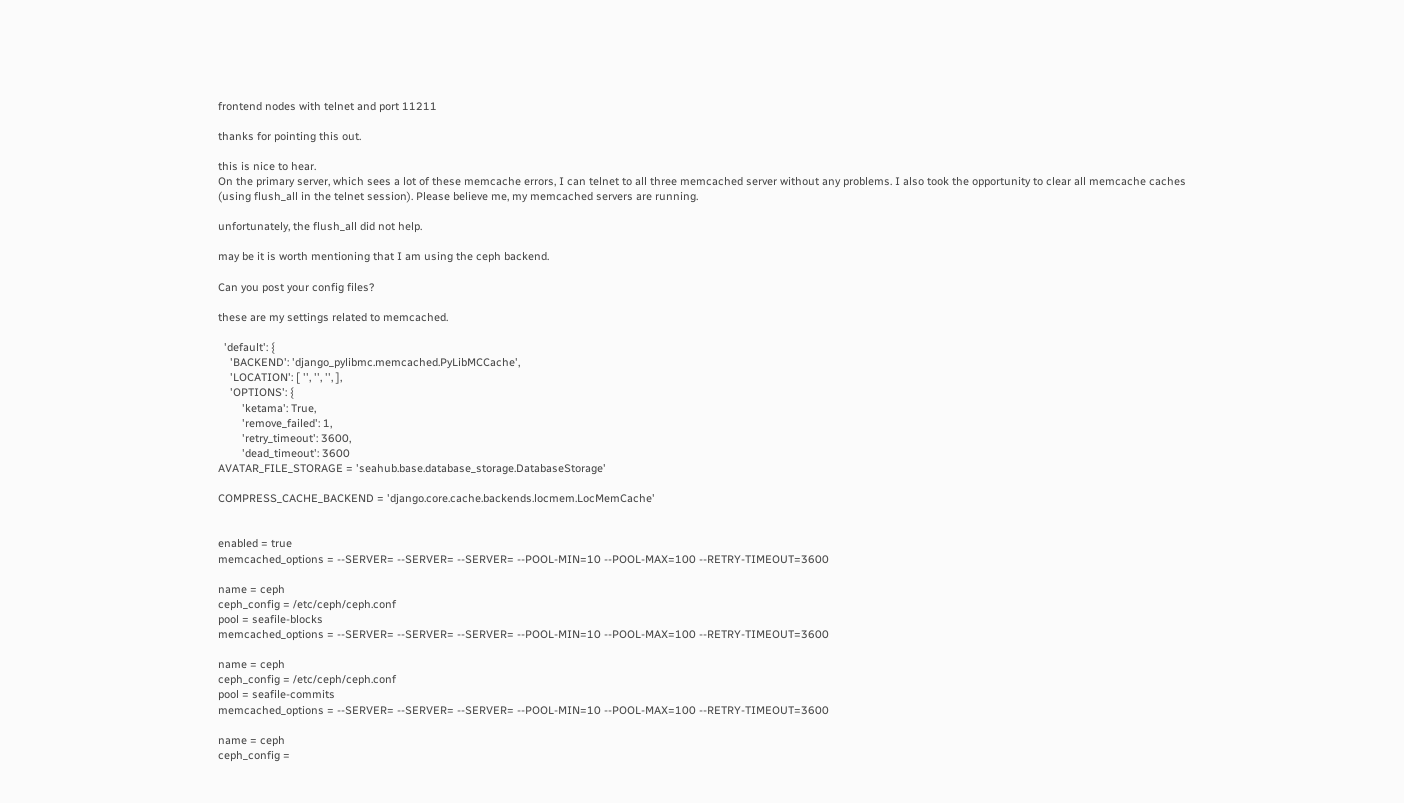frontend nodes with telnet and port 11211

thanks for pointing this out.

this is nice to hear.
On the primary server, which sees a lot of these memcache errors, I can telnet to all three memcached server without any problems. I also took the opportunity to clear all memcache caches (using flush_all in the telnet session). Please believe me, my memcached servers are running.

unfortunately, the flush_all did not help.

may be it is worth mentioning that I am using the ceph backend.

Can you post your config files?

these are my settings related to memcached.

  'default': {
    'BACKEND': 'django_pylibmc.memcached.PyLibMCCache',
    'LOCATION': [ '', '', '', ],
    'OPTIONS': {
        'ketama': True,
        'remove_failed': 1,
        'retry_timeout': 3600,
        'dead_timeout': 3600
AVATAR_FILE_STORAGE = 'seahub.base.database_storage.DatabaseStorage'

COMPRESS_CACHE_BACKEND = 'django.core.cache.backends.locmem.LocMemCache'


enabled = true
memcached_options = --SERVER= --SERVER= --SERVER= --POOL-MIN=10 --POOL-MAX=100 --RETRY-TIMEOUT=3600

name = ceph
ceph_config = /etc/ceph/ceph.conf
pool = seafile-blocks
memcached_options = --SERVER= --SERVER= --SERVER= --POOL-MIN=10 --POOL-MAX=100 --RETRY-TIMEOUT=3600

name = ceph
ceph_config = /etc/ceph/ceph.conf
pool = seafile-commits
memcached_options = --SERVER= --SERVER= --SERVER= --POOL-MIN=10 --POOL-MAX=100 --RETRY-TIMEOUT=3600

name = ceph
ceph_config =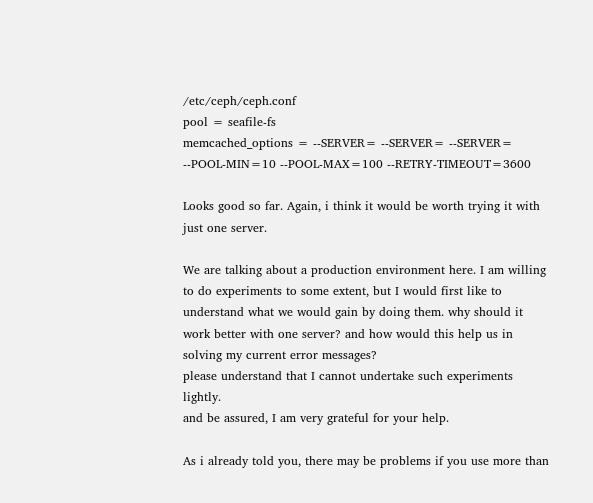/etc/ceph/ceph.conf
pool = seafile-fs
memcached_options = --SERVER= --SERVER= --SERVER= --POOL-MIN=10 --POOL-MAX=100 --RETRY-TIMEOUT=3600

Looks good so far. Again, i think it would be worth trying it with just one server.

We are talking about a production environment here. I am willing to do experiments to some extent, but I would first like to understand what we would gain by doing them. why should it work better with one server? and how would this help us in solving my current error messages?
please understand that I cannot undertake such experiments lightly.
and be assured, I am very grateful for your help.

As i already told you, there may be problems if you use more than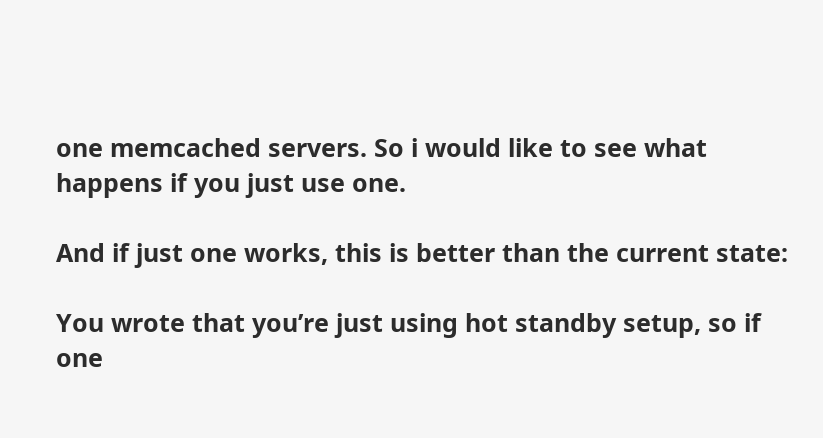one memcached servers. So i would like to see what happens if you just use one.

And if just one works, this is better than the current state:

You wrote that you’re just using hot standby setup, so if one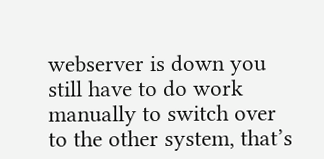webserver is down you still have to do work manually to switch over to the other system, that’s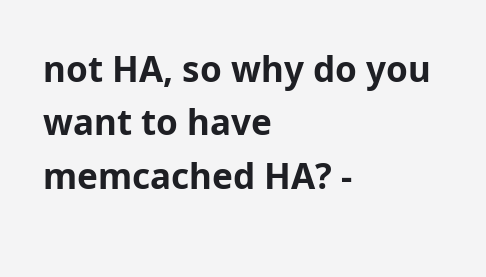not HA, so why do you want to have memcached HA? -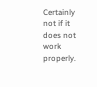Certainly not if it does not work properly.